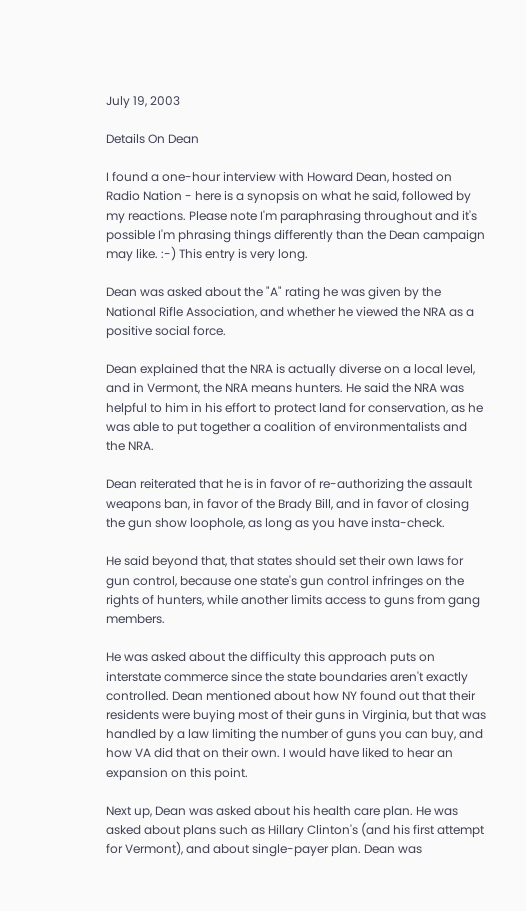July 19, 2003

Details On Dean

I found a one-hour interview with Howard Dean, hosted on Radio Nation - here is a synopsis on what he said, followed by my reactions. Please note I'm paraphrasing throughout and it's possible I'm phrasing things differently than the Dean campaign may like. :-) This entry is very long.

Dean was asked about the "A" rating he was given by the National Rifle Association, and whether he viewed the NRA as a positive social force.

Dean explained that the NRA is actually diverse on a local level, and in Vermont, the NRA means hunters. He said the NRA was helpful to him in his effort to protect land for conservation, as he was able to put together a coalition of environmentalists and the NRA.

Dean reiterated that he is in favor of re-authorizing the assault weapons ban, in favor of the Brady Bill, and in favor of closing the gun show loophole, as long as you have insta-check.

He said beyond that, that states should set their own laws for gun control, because one state's gun control infringes on the rights of hunters, while another limits access to guns from gang members.

He was asked about the difficulty this approach puts on interstate commerce since the state boundaries aren't exactly controlled. Dean mentioned about how NY found out that their residents were buying most of their guns in Virginia, but that was handled by a law limiting the number of guns you can buy, and how VA did that on their own. I would have liked to hear an expansion on this point.

Next up, Dean was asked about his health care plan. He was asked about plans such as Hillary Clinton's (and his first attempt for Vermont), and about single-payer plan. Dean was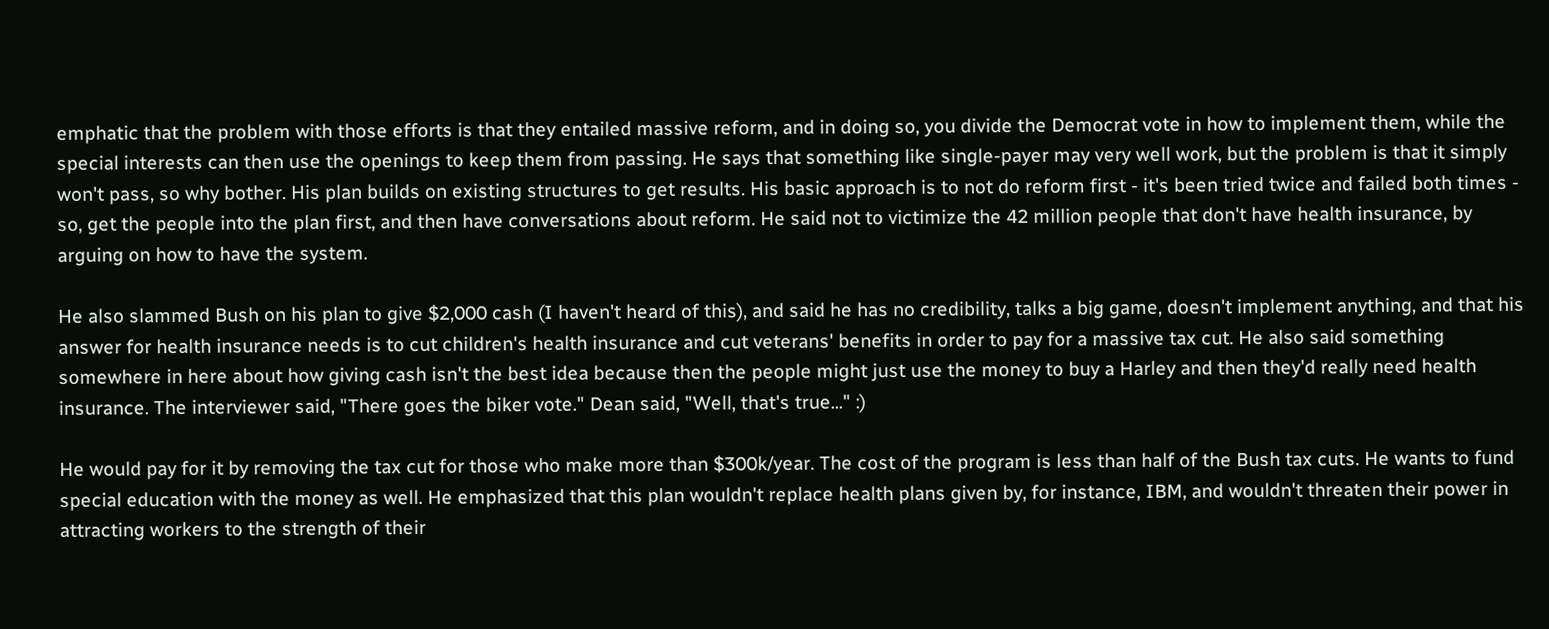emphatic that the problem with those efforts is that they entailed massive reform, and in doing so, you divide the Democrat vote in how to implement them, while the special interests can then use the openings to keep them from passing. He says that something like single-payer may very well work, but the problem is that it simply won't pass, so why bother. His plan builds on existing structures to get results. His basic approach is to not do reform first - it's been tried twice and failed both times - so, get the people into the plan first, and then have conversations about reform. He said not to victimize the 42 million people that don't have health insurance, by arguing on how to have the system.

He also slammed Bush on his plan to give $2,000 cash (I haven't heard of this), and said he has no credibility, talks a big game, doesn't implement anything, and that his answer for health insurance needs is to cut children's health insurance and cut veterans' benefits in order to pay for a massive tax cut. He also said something somewhere in here about how giving cash isn't the best idea because then the people might just use the money to buy a Harley and then they'd really need health insurance. The interviewer said, "There goes the biker vote." Dean said, "Well, that's true..." :)

He would pay for it by removing the tax cut for those who make more than $300k/year. The cost of the program is less than half of the Bush tax cuts. He wants to fund special education with the money as well. He emphasized that this plan wouldn't replace health plans given by, for instance, IBM, and wouldn't threaten their power in attracting workers to the strength of their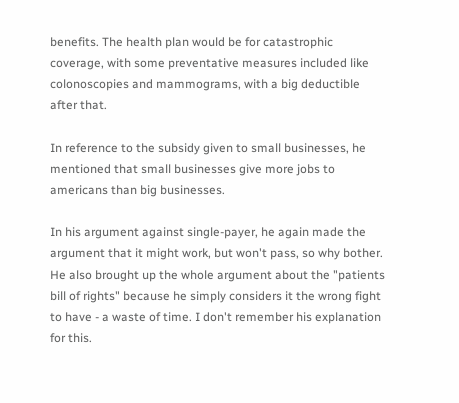benefits. The health plan would be for catastrophic coverage, with some preventative measures included like colonoscopies and mammograms, with a big deductible after that.

In reference to the subsidy given to small businesses, he mentioned that small businesses give more jobs to americans than big businesses.

In his argument against single-payer, he again made the argument that it might work, but won't pass, so why bother. He also brought up the whole argument about the "patients bill of rights" because he simply considers it the wrong fight to have - a waste of time. I don't remember his explanation for this.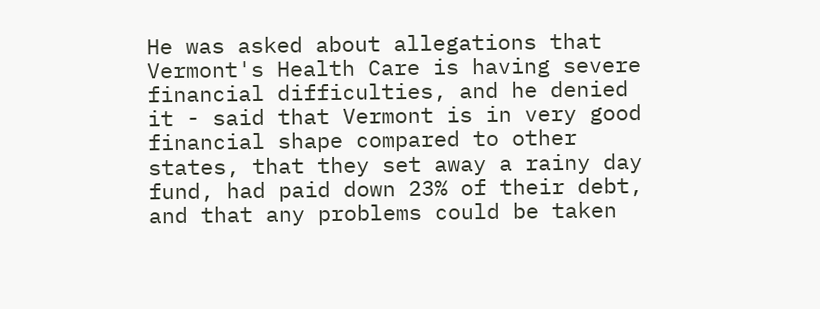He was asked about allegations that Vermont's Health Care is having severe financial difficulties, and he denied it - said that Vermont is in very good financial shape compared to other states, that they set away a rainy day fund, had paid down 23% of their debt, and that any problems could be taken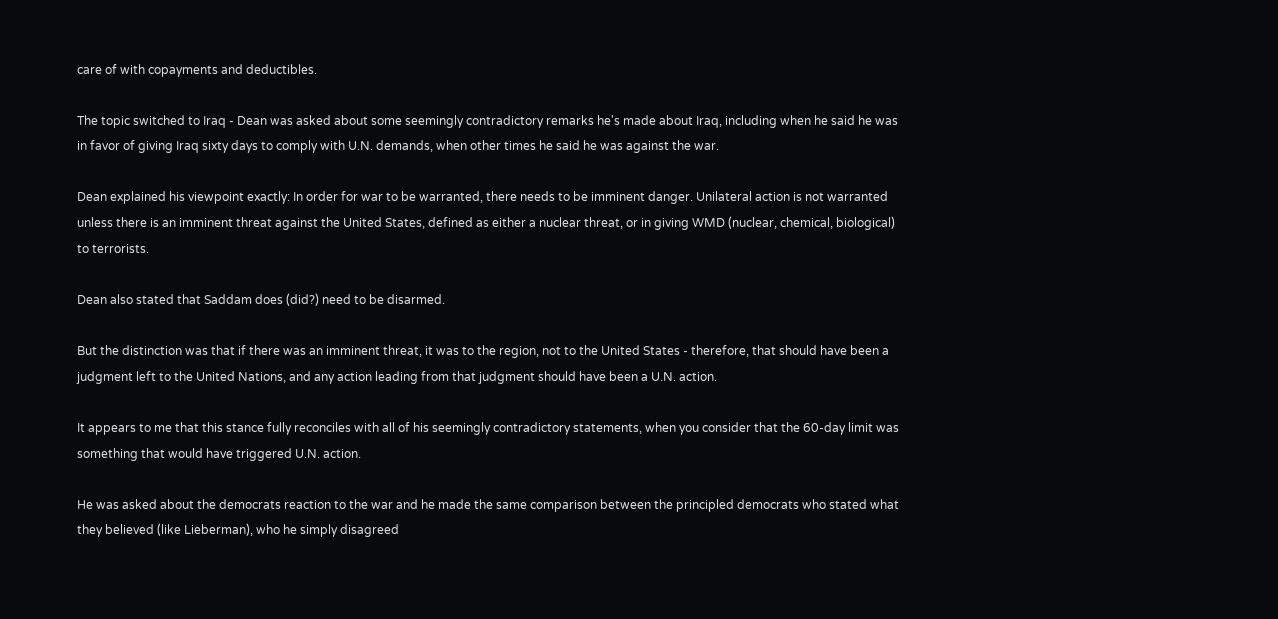care of with copayments and deductibles.

The topic switched to Iraq - Dean was asked about some seemingly contradictory remarks he's made about Iraq, including when he said he was in favor of giving Iraq sixty days to comply with U.N. demands, when other times he said he was against the war.

Dean explained his viewpoint exactly: In order for war to be warranted, there needs to be imminent danger. Unilateral action is not warranted unless there is an imminent threat against the United States, defined as either a nuclear threat, or in giving WMD (nuclear, chemical, biological) to terrorists.

Dean also stated that Saddam does (did?) need to be disarmed.

But the distinction was that if there was an imminent threat, it was to the region, not to the United States - therefore, that should have been a judgment left to the United Nations, and any action leading from that judgment should have been a U.N. action.

It appears to me that this stance fully reconciles with all of his seemingly contradictory statements, when you consider that the 60-day limit was something that would have triggered U.N. action.

He was asked about the democrats reaction to the war and he made the same comparison between the principled democrats who stated what they believed (like Lieberman), who he simply disagreed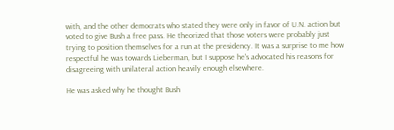with, and the other democrats who stated they were only in favor of U.N. action but voted to give Bush a free pass. He theorized that those voters were probably just trying to position themselves for a run at the presidency. It was a surprise to me how respectful he was towards Lieberman, but I suppose he's advocated his reasons for disagreeing with unilateral action heavily enough elsewhere.

He was asked why he thought Bush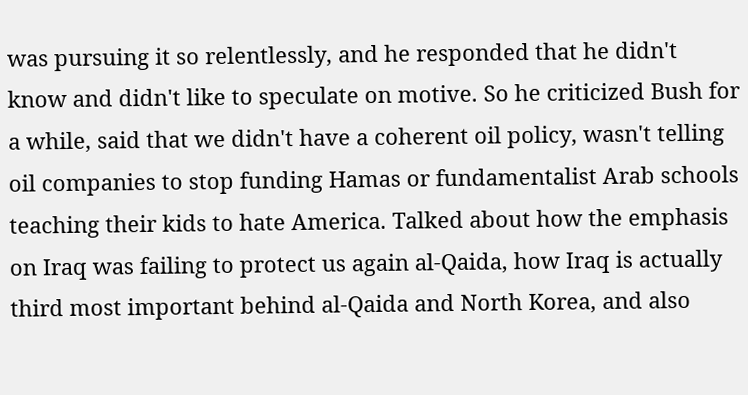was pursuing it so relentlessly, and he responded that he didn't know and didn't like to speculate on motive. So he criticized Bush for a while, said that we didn't have a coherent oil policy, wasn't telling oil companies to stop funding Hamas or fundamentalist Arab schools teaching their kids to hate America. Talked about how the emphasis on Iraq was failing to protect us again al-Qaida, how Iraq is actually third most important behind al-Qaida and North Korea, and also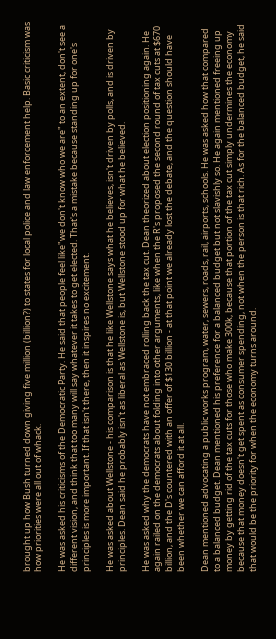brought up how Bush turned down giving five million (billion?) to states for local police and law enforcement help. Basic criticism was how priorities were all out of whack.

He was asked his criticisms of the Democratic Party. He said that people feel like"we don't know who we are" to an extent, don't see a different vision, and think that too many will say whatever it takes to get elected. That's a mistake because standing up for one's principles is more important. If that isn't there, then it inspires no excitement.

He was asked about Wellstone - his comparison is that he like Wellstone says what he believes, isn't driven by polls, and is driven by principles. Dean said he probably isn't as liberal as Wellstone is, but Wellstone stood up for what he believed.

He was asked why the democrats have not embraced rolling back the tax cut. Dean theorized about election positioning again. He again railed on the democrats about folding into other arguments, like when the R's proposed the second round of tax cuts at $670 billion, and the D's countered with an offer of $130 billion - at that point we already lost the debate, and the question should have been whether we can afford it at all.

Dean mentioned advocating a public works program, water, sewers, roads, rail, airports, schools. He was asked how that compared to a balanced budget. Dean mentioned his preference for a balanced budget but not slavishly so. He again mentioned freeing up money by getting rid of the tax cuts for those who make 300k, because that portion of the tax cut simply undermines the economy because that money doesn't get spent as consumer spending, not when the person is that rich. As for the balanced budget, he said that would be the priority for when the economy turns around.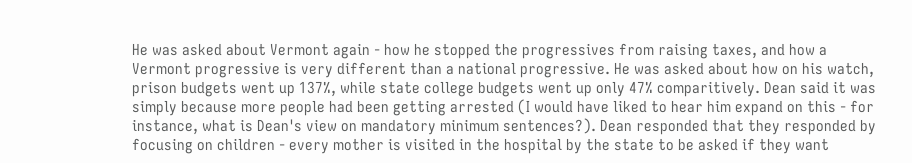He was asked about Vermont again - how he stopped the progressives from raising taxes, and how a Vermont progressive is very different than a national progressive. He was asked about how on his watch, prison budgets went up 137%, while state college budgets went up only 47% comparitively. Dean said it was simply because more people had been getting arrested (I would have liked to hear him expand on this - for instance, what is Dean's view on mandatory minimum sentences?). Dean responded that they responded by focusing on children - every mother is visited in the hospital by the state to be asked if they want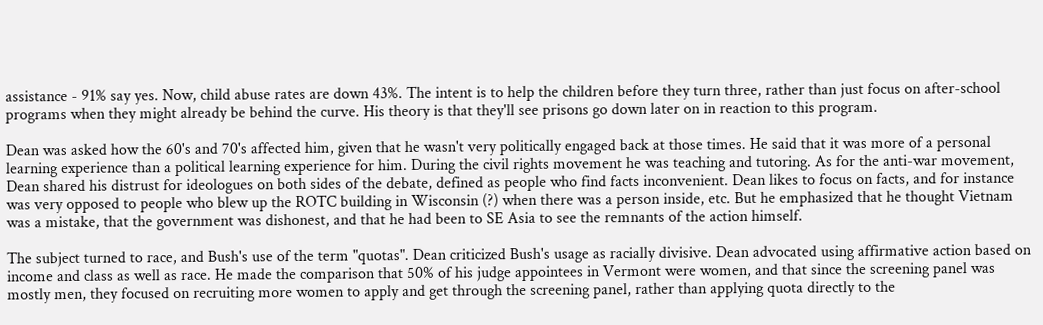assistance - 91% say yes. Now, child abuse rates are down 43%. The intent is to help the children before they turn three, rather than just focus on after-school programs when they might already be behind the curve. His theory is that they'll see prisons go down later on in reaction to this program.

Dean was asked how the 60's and 70's affected him, given that he wasn't very politically engaged back at those times. He said that it was more of a personal learning experience than a political learning experience for him. During the civil rights movement he was teaching and tutoring. As for the anti-war movement, Dean shared his distrust for ideologues on both sides of the debate, defined as people who find facts inconvenient. Dean likes to focus on facts, and for instance was very opposed to people who blew up the ROTC building in Wisconsin (?) when there was a person inside, etc. But he emphasized that he thought Vietnam was a mistake, that the government was dishonest, and that he had been to SE Asia to see the remnants of the action himself.

The subject turned to race, and Bush's use of the term "quotas". Dean criticized Bush's usage as racially divisive. Dean advocated using affirmative action based on income and class as well as race. He made the comparison that 50% of his judge appointees in Vermont were women, and that since the screening panel was mostly men, they focused on recruiting more women to apply and get through the screening panel, rather than applying quota directly to the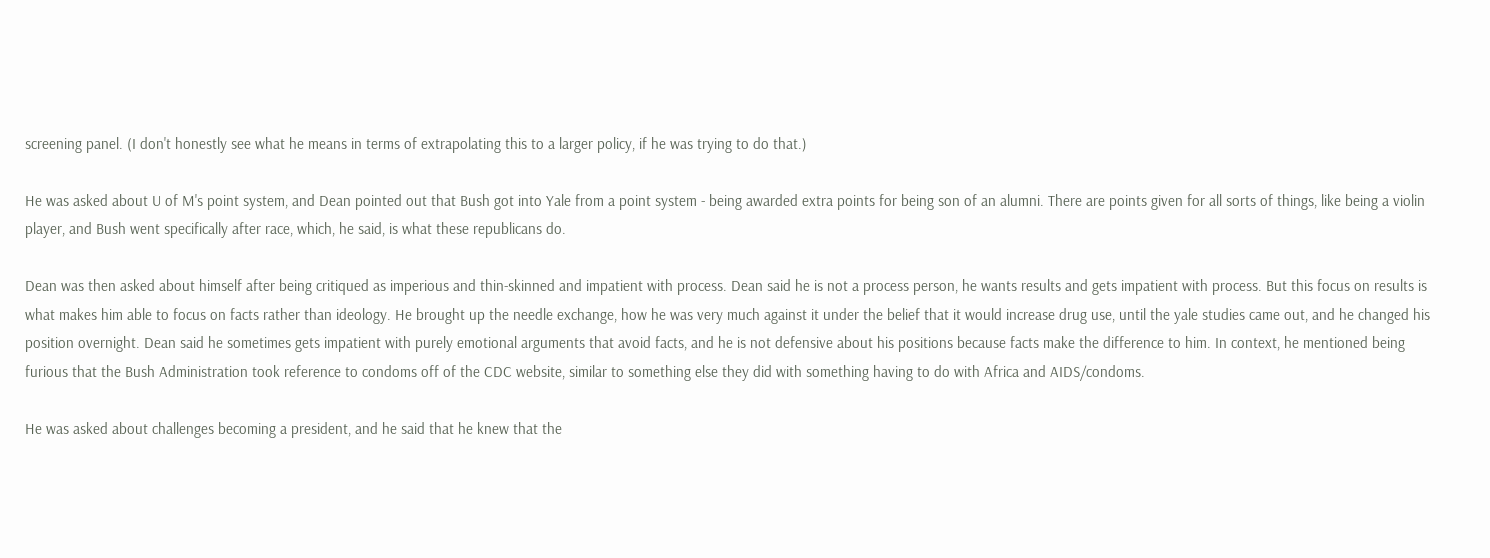screening panel. (I don't honestly see what he means in terms of extrapolating this to a larger policy, if he was trying to do that.)

He was asked about U of M's point system, and Dean pointed out that Bush got into Yale from a point system - being awarded extra points for being son of an alumni. There are points given for all sorts of things, like being a violin player, and Bush went specifically after race, which, he said, is what these republicans do.

Dean was then asked about himself after being critiqued as imperious and thin-skinned and impatient with process. Dean said he is not a process person, he wants results and gets impatient with process. But this focus on results is what makes him able to focus on facts rather than ideology. He brought up the needle exchange, how he was very much against it under the belief that it would increase drug use, until the yale studies came out, and he changed his position overnight. Dean said he sometimes gets impatient with purely emotional arguments that avoid facts, and he is not defensive about his positions because facts make the difference to him. In context, he mentioned being furious that the Bush Administration took reference to condoms off of the CDC website, similar to something else they did with something having to do with Africa and AIDS/condoms.

He was asked about challenges becoming a president, and he said that he knew that the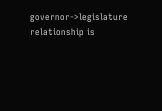governor->legislature relationship is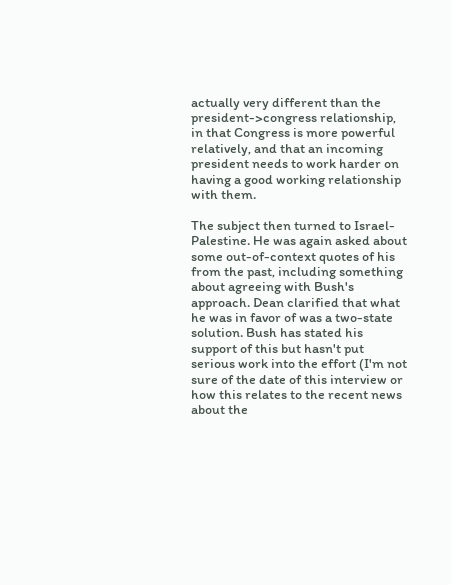actually very different than the president->congress relationship, in that Congress is more powerful relatively, and that an incoming president needs to work harder on having a good working relationship with them.

The subject then turned to Israel-Palestine. He was again asked about some out-of-context quotes of his from the past, including something about agreeing with Bush's approach. Dean clarified that what he was in favor of was a two-state solution. Bush has stated his support of this but hasn't put serious work into the effort (I'm not sure of the date of this interview or how this relates to the recent news about the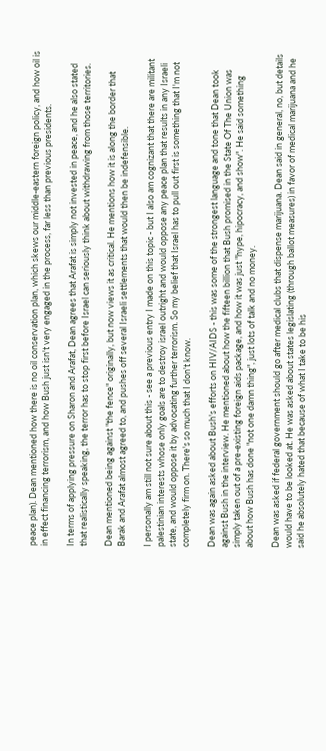peace plan). Dean mentioned how there is no oil conservation plan, which skews our middle-eastern foreign policy, and how oil is in effect financing terrorism, and how Bush just isn't very engaged in the process, far less than previous presidents.

In terms of applying pressure on Sharon and Arafat, Dean agrees that Arafat is simply not invested in peace, and he also stated that realistically speaking, the terror has to stop first before Israel can seriously think about withdrawing from those territories.

Dean mentioned being against "the fence" originally, but now views it as critical. He mentions how it is along the border that Barak and Arafat almost agreed to, and pushes off several Israeli settlements that would then be indefensible.

I personally am still not sure about this - see a previous entry I made on this topic - but I also am cognizant that there are militant palestinian interests whose only goals are to destroy israel outright and would oppose any peace plan that results in any Israeli state, and would oppose it by advocating further terrorism. So my belief that Israel has to pull out first is something that I'm not completely firm on. There's so much that I don't know.

Dean was again asked about Bush's efforts on HIV/AIDS - this was some of the strongest language and tone that Dean took against Bush in the interview. He mentioned about how the fifteen billion that Bush promised in the State Of The Union was simply taken out of a pre-existing foreign aids package, and how it was just "hype, hipocracy, and show". He said something about how Bush has done "not one damn thing", just lots of talk and no money.

Dean was asked if federal government should go after medical clubs that dispense marijuana. Dean said in general, no, but details would have to be looked at. He was asked about states legislating (through ballot measures) in favor of medical marijuana and he said he absolutely hated that because of what I take to be his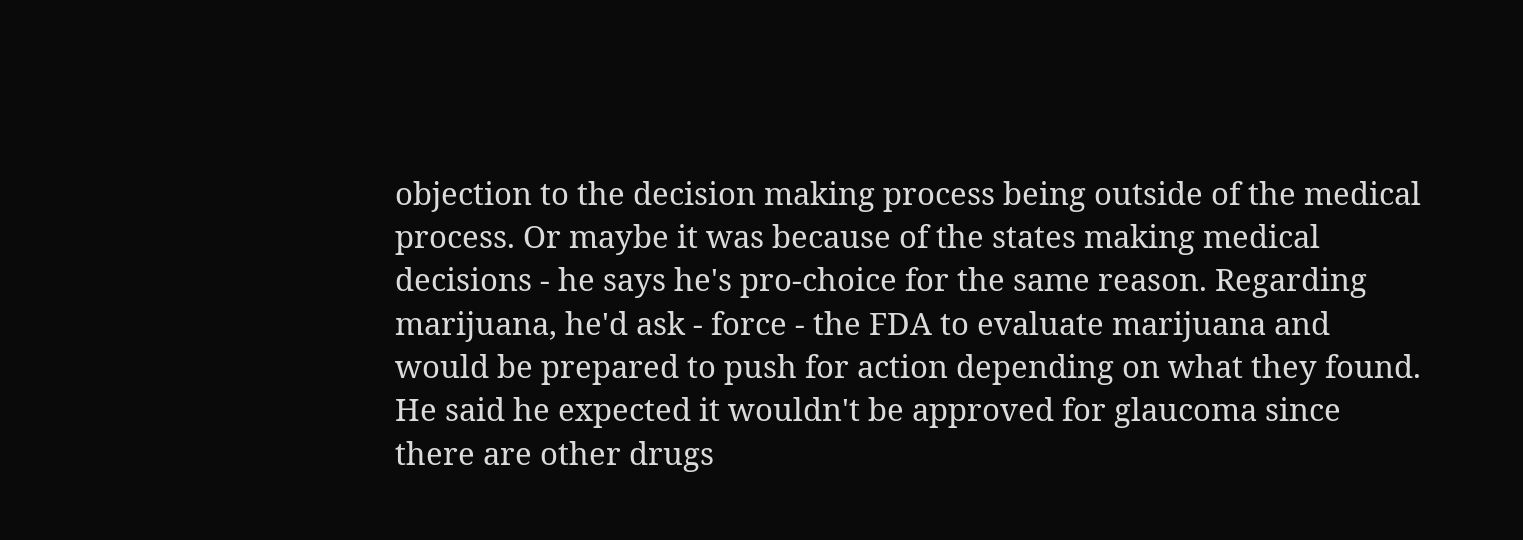objection to the decision making process being outside of the medical process. Or maybe it was because of the states making medical decisions - he says he's pro-choice for the same reason. Regarding marijuana, he'd ask - force - the FDA to evaluate marijuana and would be prepared to push for action depending on what they found. He said he expected it wouldn't be approved for glaucoma since there are other drugs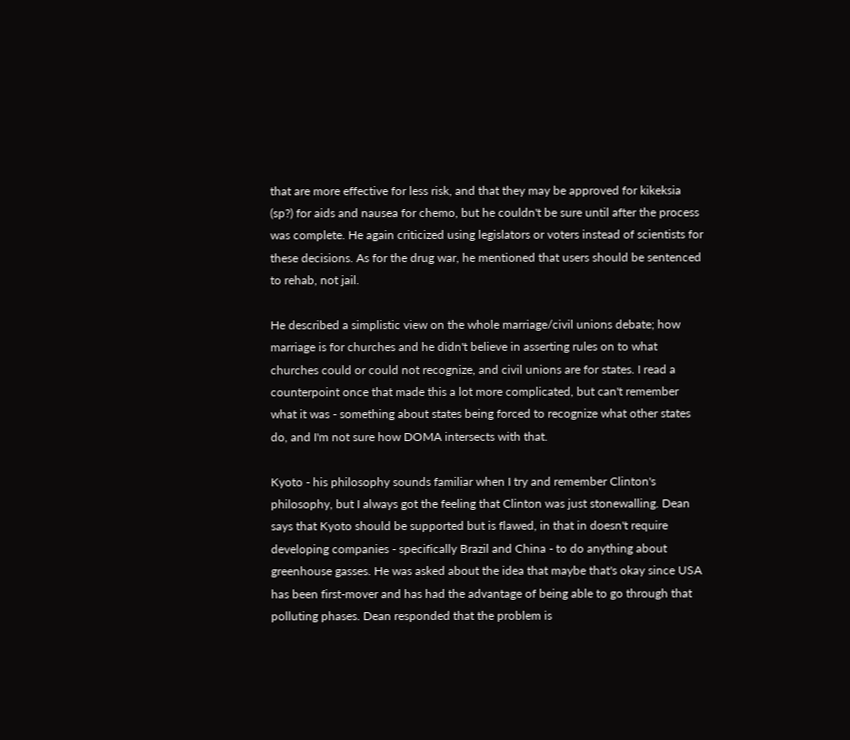that are more effective for less risk, and that they may be approved for kikeksia (sp?) for aids and nausea for chemo, but he couldn't be sure until after the process was complete. He again criticized using legislators or voters instead of scientists for these decisions. As for the drug war, he mentioned that users should be sentenced to rehab, not jail.

He described a simplistic view on the whole marriage/civil unions debate; how marriage is for churches and he didn't believe in asserting rules on to what churches could or could not recognize, and civil unions are for states. I read a counterpoint once that made this a lot more complicated, but can't remember what it was - something about states being forced to recognize what other states do, and I'm not sure how DOMA intersects with that.

Kyoto - his philosophy sounds familiar when I try and remember Clinton's philosophy, but I always got the feeling that Clinton was just stonewalling. Dean says that Kyoto should be supported but is flawed, in that in doesn't require developing companies - specifically Brazil and China - to do anything about greenhouse gasses. He was asked about the idea that maybe that's okay since USA has been first-mover and has had the advantage of being able to go through that polluting phases. Dean responded that the problem is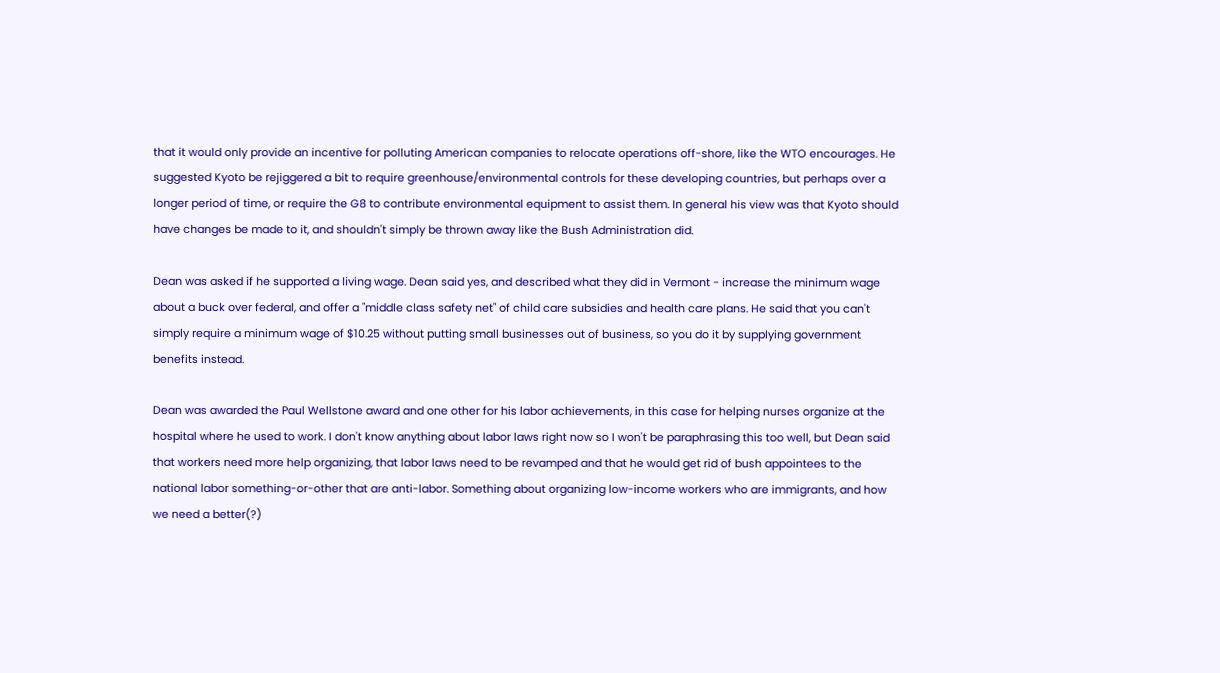that it would only provide an incentive for polluting American companies to relocate operations off-shore, like the WTO encourages. He suggested Kyoto be rejiggered a bit to require greenhouse/environmental controls for these developing countries, but perhaps over a longer period of time, or require the G8 to contribute environmental equipment to assist them. In general his view was that Kyoto should have changes be made to it, and shouldn't simply be thrown away like the Bush Administration did.

Dean was asked if he supported a living wage. Dean said yes, and described what they did in Vermont - increase the minimum wage about a buck over federal, and offer a "middle class safety net" of child care subsidies and health care plans. He said that you can't simply require a minimum wage of $10.25 without putting small businesses out of business, so you do it by supplying government benefits instead.

Dean was awarded the Paul Wellstone award and one other for his labor achievements, in this case for helping nurses organize at the hospital where he used to work. I don't know anything about labor laws right now so I won't be paraphrasing this too well, but Dean said that workers need more help organizing, that labor laws need to be revamped and that he would get rid of bush appointees to the national labor something-or-other that are anti-labor. Something about organizing low-income workers who are immigrants, and how we need a better(?)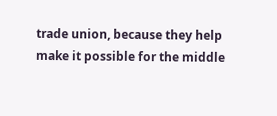trade union, because they help make it possible for the middle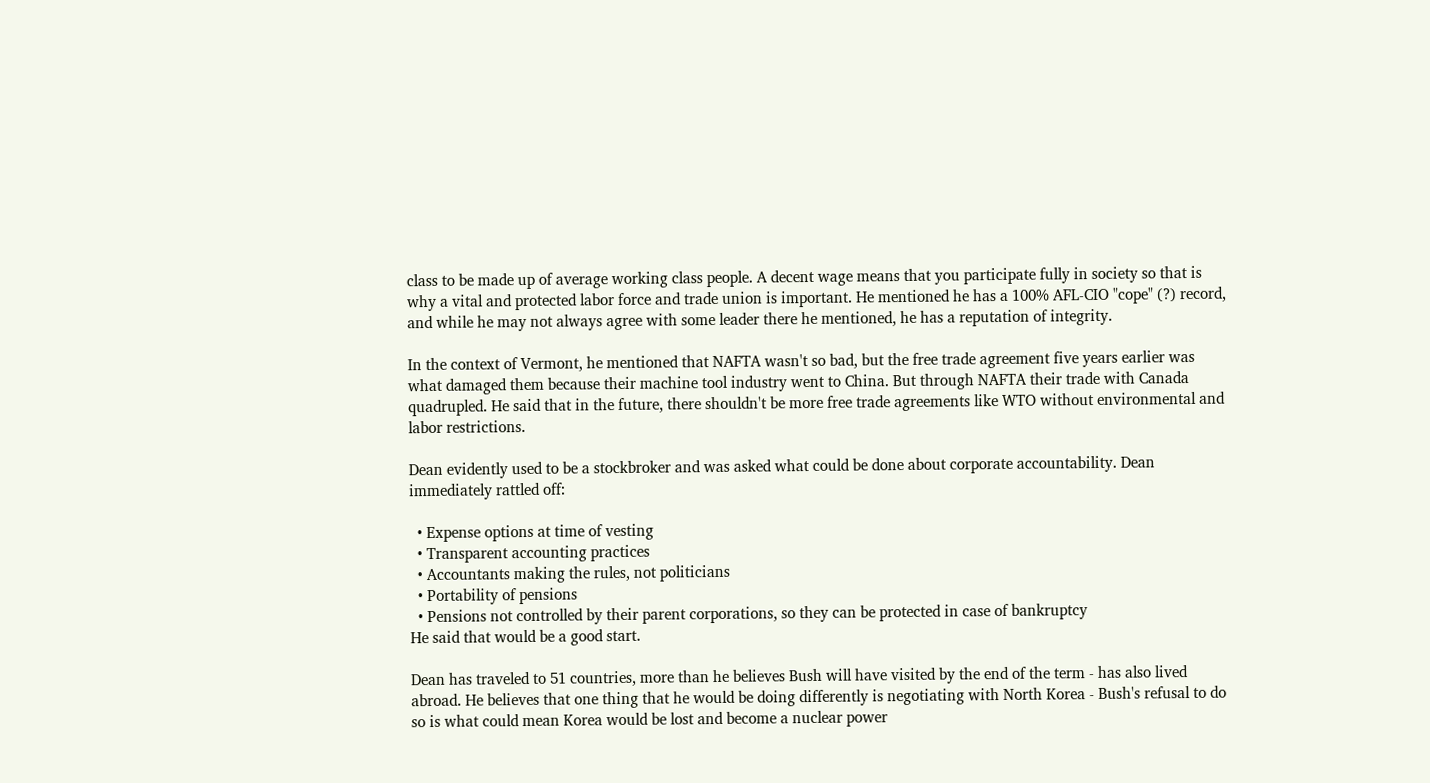class to be made up of average working class people. A decent wage means that you participate fully in society so that is why a vital and protected labor force and trade union is important. He mentioned he has a 100% AFL-CIO "cope" (?) record, and while he may not always agree with some leader there he mentioned, he has a reputation of integrity.

In the context of Vermont, he mentioned that NAFTA wasn't so bad, but the free trade agreement five years earlier was what damaged them because their machine tool industry went to China. But through NAFTA their trade with Canada quadrupled. He said that in the future, there shouldn't be more free trade agreements like WTO without environmental and labor restrictions.

Dean evidently used to be a stockbroker and was asked what could be done about corporate accountability. Dean immediately rattled off:

  • Expense options at time of vesting
  • Transparent accounting practices
  • Accountants making the rules, not politicians
  • Portability of pensions
  • Pensions not controlled by their parent corporations, so they can be protected in case of bankruptcy
He said that would be a good start.

Dean has traveled to 51 countries, more than he believes Bush will have visited by the end of the term - has also lived abroad. He believes that one thing that he would be doing differently is negotiating with North Korea - Bush's refusal to do so is what could mean Korea would be lost and become a nuclear power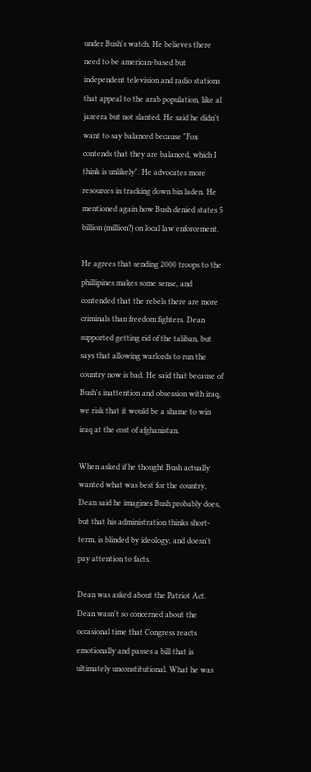under Bush's watch. He believes there need to be american-based but independent television and radio stations that appeal to the arab population, like al jazeera but not slanted. He said he didn't want to say balanced because "Fox contends that they are balanced, which I think is unlikely". He advocates more resources in tracking down bin laden. He mentioned again how Bush denied states 5 billion (million?) on local law enforcement.

He agrees that sending 2000 troops to the phillipines makes some sense, and contended that the rebels there are more criminals than freedom fighters. Dean supported getting rid of the taliban, but says that allowing warlords to run the country now is bad. He said that because of Bush's inattention and obsession with iraq, we risk that it would be a shame to win iraq at the cost of afghanistan.

When asked if he thought Bush actually wanted what was best for the country, Dean said he imagines Bush probably does, but that his administration thinks short-term, is blinded by ideology, and doesn't pay attention to facts.

Dean was asked about the Patriot Act. Dean wasn't so concerned about the occasional time that Congress reacts emotionally and passes a bill that is ultimately unconstitutional. What he was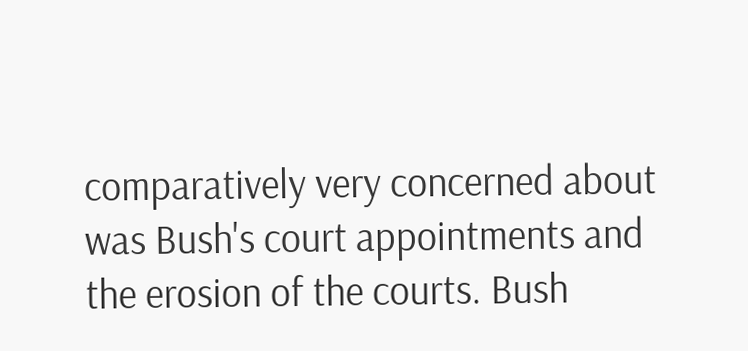comparatively very concerned about was Bush's court appointments and the erosion of the courts. Bush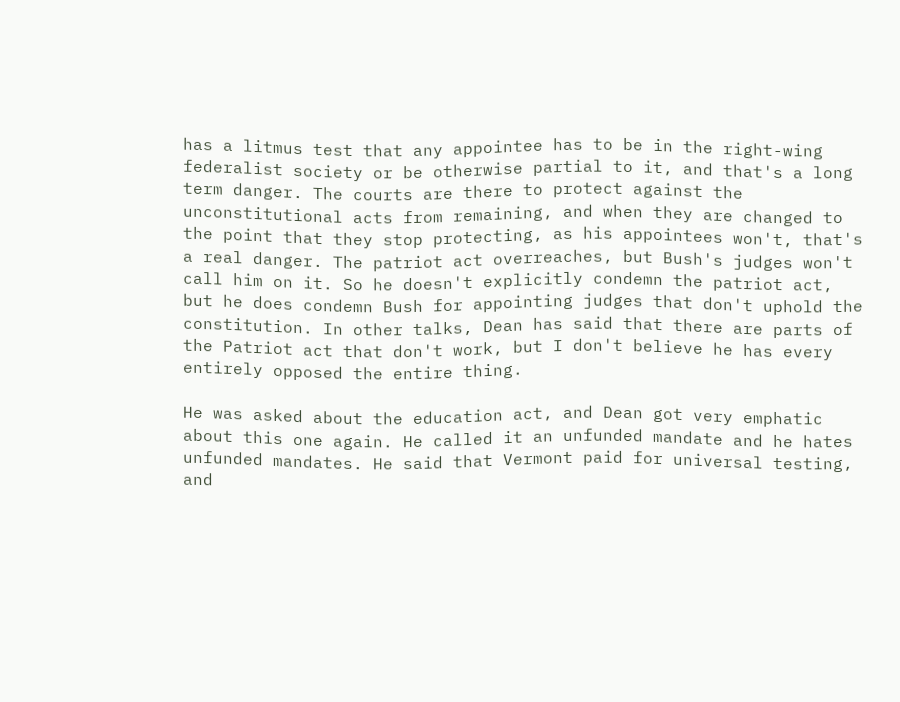has a litmus test that any appointee has to be in the right-wing federalist society or be otherwise partial to it, and that's a long term danger. The courts are there to protect against the unconstitutional acts from remaining, and when they are changed to the point that they stop protecting, as his appointees won't, that's a real danger. The patriot act overreaches, but Bush's judges won't call him on it. So he doesn't explicitly condemn the patriot act, but he does condemn Bush for appointing judges that don't uphold the constitution. In other talks, Dean has said that there are parts of the Patriot act that don't work, but I don't believe he has every entirely opposed the entire thing.

He was asked about the education act, and Dean got very emphatic about this one again. He called it an unfunded mandate and he hates unfunded mandates. He said that Vermont paid for universal testing, and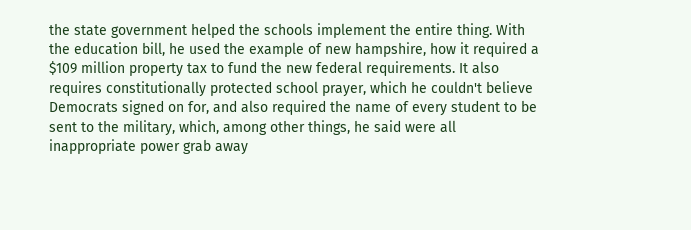the state government helped the schools implement the entire thing. With the education bill, he used the example of new hampshire, how it required a $109 million property tax to fund the new federal requirements. It also requires constitutionally protected school prayer, which he couldn't believe Democrats signed on for, and also required the name of every student to be sent to the military, which, among other things, he said were all inappropriate power grab away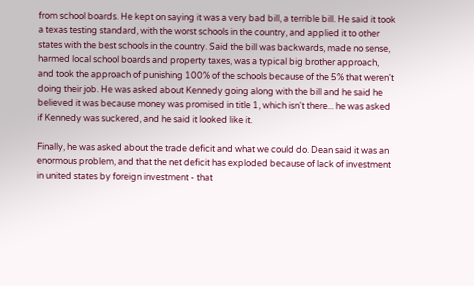from school boards. He kept on saying it was a very bad bill, a terrible bill. He said it took a texas testing standard, with the worst schools in the country, and applied it to other states with the best schools in the country. Said the bill was backwards, made no sense, harmed local school boards and property taxes, was a typical big brother approach, and took the approach of punishing 100% of the schools because of the 5% that weren't doing their job. He was asked about Kennedy going along with the bill and he said he believed it was because money was promised in title 1, which isn't there... he was asked if Kennedy was suckered, and he said it looked like it.

Finally, he was asked about the trade deficit and what we could do. Dean said it was an enormous problem, and that the net deficit has exploded because of lack of investment in united states by foreign investment - that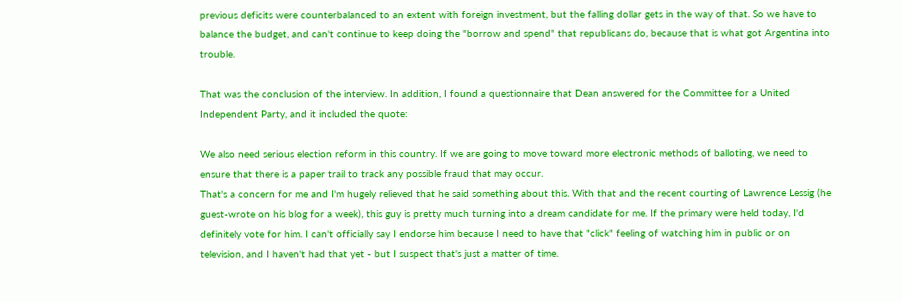previous deficits were counterbalanced to an extent with foreign investment, but the falling dollar gets in the way of that. So we have to balance the budget, and can't continue to keep doing the "borrow and spend" that republicans do, because that is what got Argentina into trouble.

That was the conclusion of the interview. In addition, I found a questionnaire that Dean answered for the Committee for a United Independent Party, and it included the quote:

We also need serious election reform in this country. If we are going to move toward more electronic methods of balloting, we need to ensure that there is a paper trail to track any possible fraud that may occur.
That's a concern for me and I'm hugely relieved that he said something about this. With that and the recent courting of Lawrence Lessig (he guest-wrote on his blog for a week), this guy is pretty much turning into a dream candidate for me. If the primary were held today, I'd definitely vote for him. I can't officially say I endorse him because I need to have that "click" feeling of watching him in public or on television, and I haven't had that yet - but I suspect that's just a matter of time.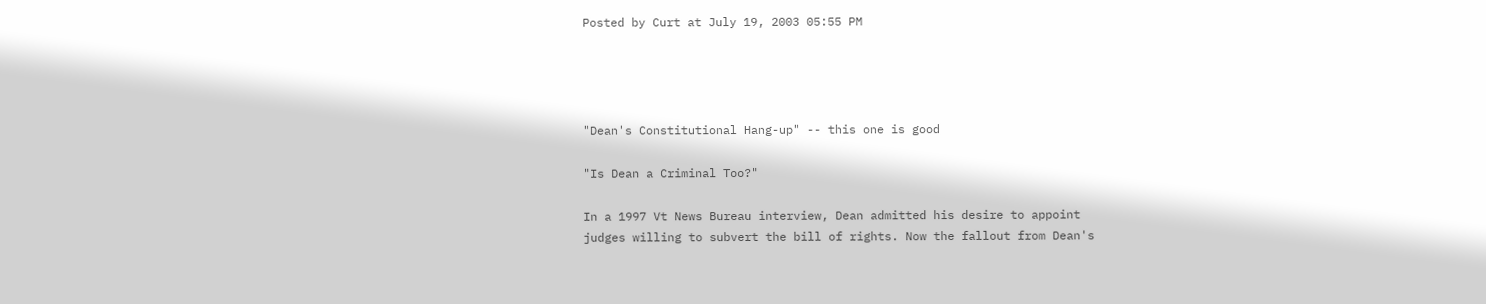Posted by Curt at July 19, 2003 05:55 PM




"Dean's Constitutional Hang-up" -- this one is good

"Is Dean a Criminal Too?"

In a 1997 Vt News Bureau interview, Dean admitted his desire to appoint
judges willing to subvert the bill of rights. Now the fallout from Dean's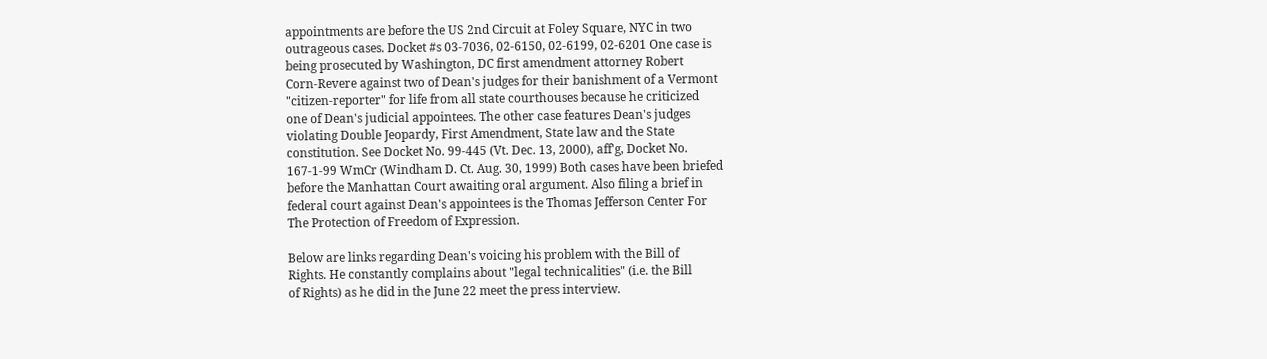appointments are before the US 2nd Circuit at Foley Square, NYC in two
outrageous cases. Docket #s 03-7036, 02-6150, 02-6199, 02-6201 One case is
being prosecuted by Washington, DC first amendment attorney Robert
Corn-Revere against two of Dean's judges for their banishment of a Vermont
"citizen-reporter" for life from all state courthouses because he criticized
one of Dean's judicial appointees. The other case features Dean's judges
violating Double Jeopardy, First Amendment, State law and the State
constitution. See Docket No. 99-445 (Vt. Dec. 13, 2000), aff'g, Docket No.
167-1-99 WmCr (Windham D. Ct. Aug. 30, 1999) Both cases have been briefed
before the Manhattan Court awaiting oral argument. Also filing a brief in
federal court against Dean's appointees is the Thomas Jefferson Center For
The Protection of Freedom of Expression.

Below are links regarding Dean's voicing his problem with the Bill of
Rights. He constantly complains about "legal technicalities" (i.e. the Bill
of Rights) as he did in the June 22 meet the press interview.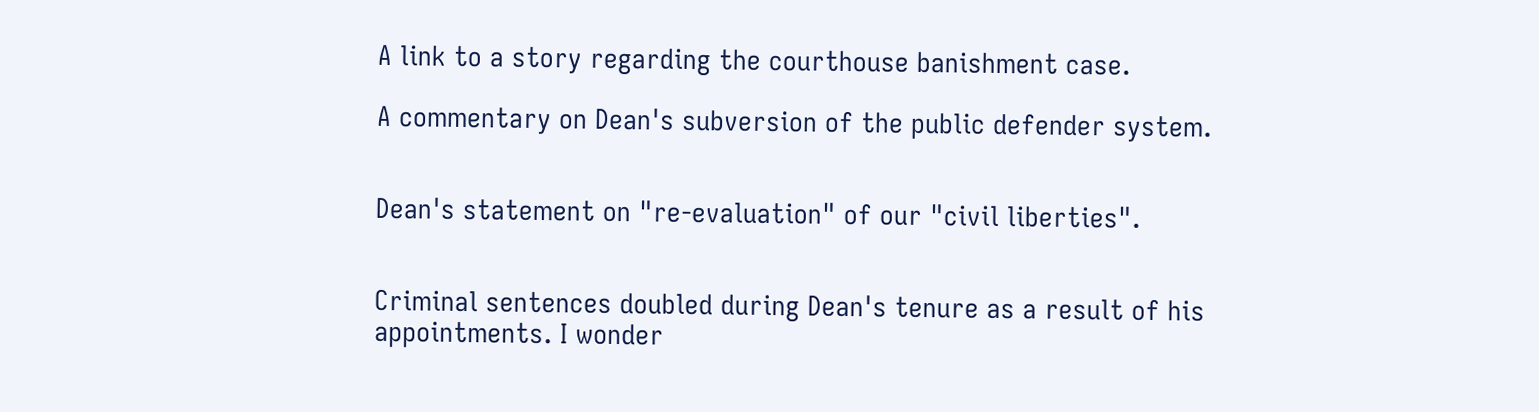A link to a story regarding the courthouse banishment case.

A commentary on Dean's subversion of the public defender system.


Dean's statement on "re-evaluation" of our "civil liberties".


Criminal sentences doubled during Dean's tenure as a result of his
appointments. I wonder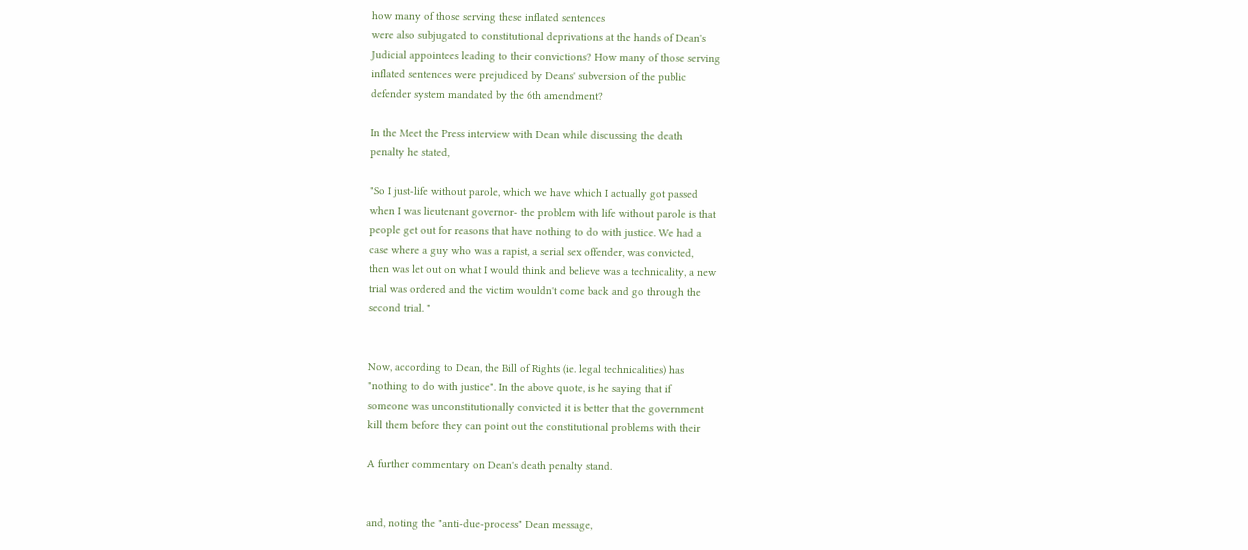how many of those serving these inflated sentences
were also subjugated to constitutional deprivations at the hands of Dean's
Judicial appointees leading to their convictions? How many of those serving
inflated sentences were prejudiced by Deans' subversion of the public
defender system mandated by the 6th amendment?

In the Meet the Press interview with Dean while discussing the death
penalty he stated,

"So I just-life without parole, which we have which I actually got passed
when I was lieutenant governor- the problem with life without parole is that
people get out for reasons that have nothing to do with justice. We had a
case where a guy who was a rapist, a serial sex offender, was convicted,
then was let out on what I would think and believe was a technicality, a new
trial was ordered and the victim wouldn't come back and go through the
second trial. "


Now, according to Dean, the Bill of Rights (ie. legal technicalities) has
"nothing to do with justice". In the above quote, is he saying that if
someone was unconstitutionally convicted it is better that the government
kill them before they can point out the constitutional problems with their

A further commentary on Dean's death penalty stand.


and, noting the "anti-due-process" Dean message,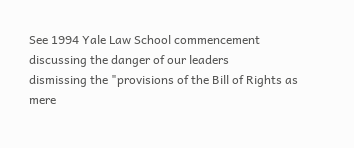See 1994 Yale Law School commencement discussing the danger of our leaders
dismissing the "provisions of the Bill of Rights as mere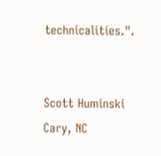technicalities.".


Scott Huminski
Cary, NC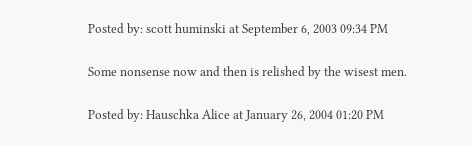Posted by: scott huminski at September 6, 2003 09:34 PM

Some nonsense now and then is relished by the wisest men.

Posted by: Hauschka Alice at January 26, 2004 01:20 PM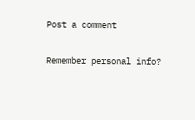Post a comment

Remember personal info?